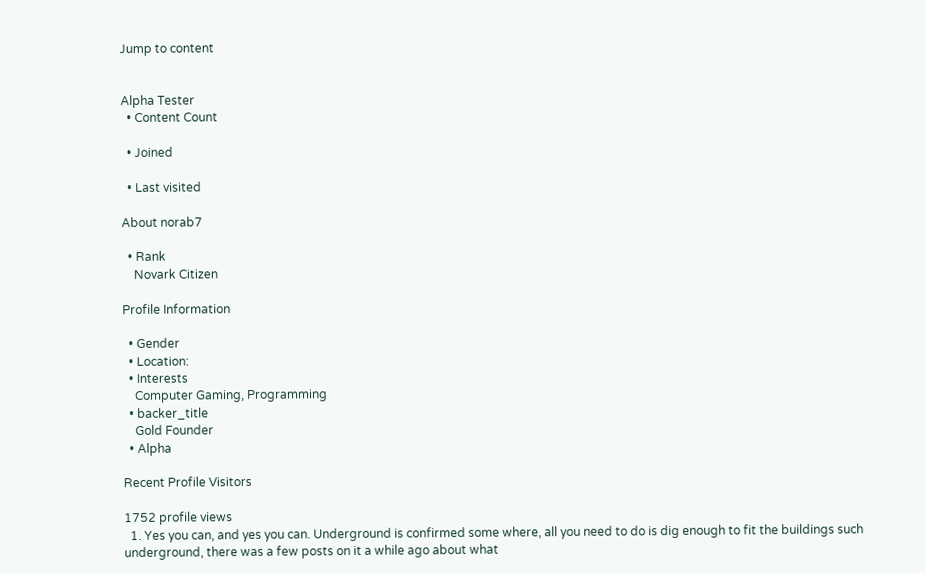Jump to content


Alpha Tester
  • Content Count

  • Joined

  • Last visited

About norab7

  • Rank
    Novark Citizen

Profile Information

  • Gender
  • Location:
  • Interests
    Computer Gaming, Programming
  • backer_title
    Gold Founder
  • Alpha

Recent Profile Visitors

1752 profile views
  1. Yes you can, and yes you can. Underground is confirmed some where, all you need to do is dig enough to fit the buildings such underground, there was a few posts on it a while ago about what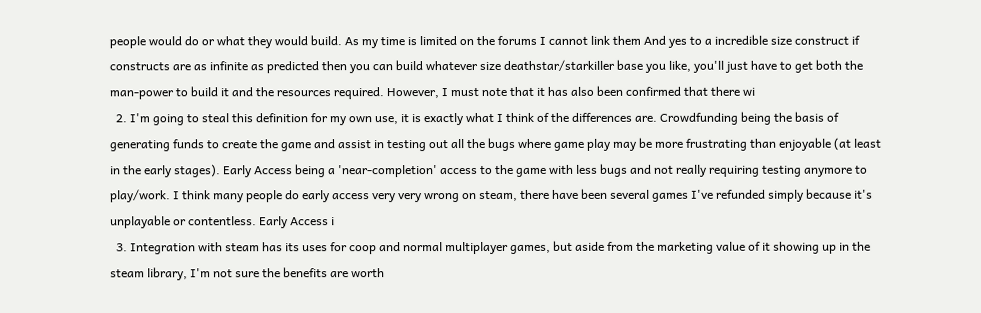people would do or what they would build. As my time is limited on the forums I cannot link them And yes to a incredible size construct if constructs are as infinite as predicted then you can build whatever size deathstar/starkiller base you like, you'll just have to get both the man-power to build it and the resources required. However, I must note that it has also been confirmed that there wi
  2. I'm going to steal this definition for my own use, it is exactly what I think of the differences are. Crowdfunding being the basis of generating funds to create the game and assist in testing out all the bugs where game play may be more frustrating than enjoyable (at least in the early stages). Early Access being a 'near-completion' access to the game with less bugs and not really requiring testing anymore to play/work. I think many people do early access very very wrong on steam, there have been several games I've refunded simply because it's unplayable or contentless. Early Access i
  3. Integration with steam has its uses for coop and normal multiplayer games, but aside from the marketing value of it showing up in the steam library, I'm not sure the benefits are worth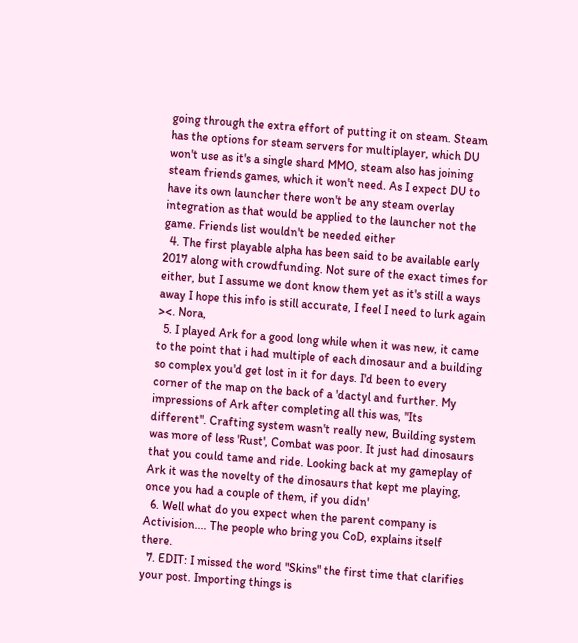going through the extra effort of putting it on steam. Steam has the options for steam servers for multiplayer, which DU won't use as it's a single shard MMO, steam also has joining steam friends games, which it won't need. As I expect DU to have its own launcher there won't be any steam overlay integration as that would be applied to the launcher not the game. Friends list wouldn't be needed either
  4. The first playable alpha has been said to be available early 2017 along with crowdfunding. Not sure of the exact times for either, but I assume we dont know them yet as it's still a ways away I hope this info is still accurate, I feel I need to lurk again ><. Nora,
  5. I played Ark for a good long while when it was new, it came to the point that i had multiple of each dinosaur and a building so complex you'd get lost in it for days. I'd been to every corner of the map on the back of a 'dactyl and further. My impressions of Ark after completing all this was, "Its different". Crafting system wasn't really new, Building system was more of less 'Rust', Combat was poor. It just had dinosaurs that you could tame and ride. Looking back at my gameplay of Ark it was the novelty of the dinosaurs that kept me playing, once you had a couple of them, if you didn'
  6. Well what do you expect when the parent company is Activision.... The people who bring you CoD, explains itself there.
  7. EDIT: I missed the word "Skins" the first time that clarifies your post. Importing things is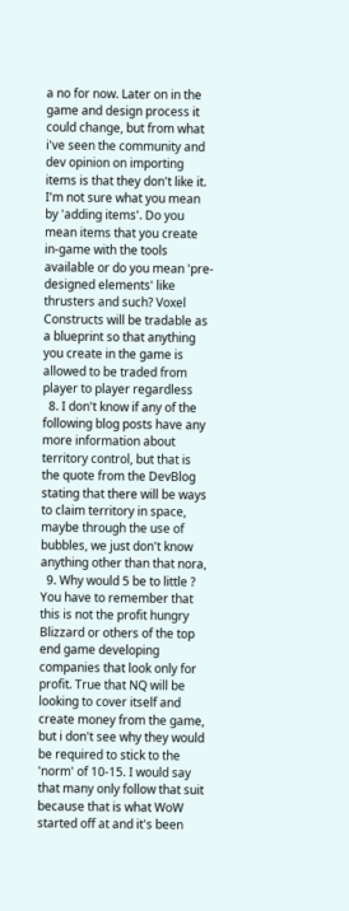a no for now. Later on in the game and design process it could change, but from what i've seen the community and dev opinion on importing items is that they don't like it. I'm not sure what you mean by 'adding items'. Do you mean items that you create in-game with the tools available or do you mean 'pre-designed elements' like thrusters and such? Voxel Constructs will be tradable as a blueprint so that anything you create in the game is allowed to be traded from player to player regardless
  8. I don't know if any of the following blog posts have any more information about territory control, but that is the quote from the DevBlog stating that there will be ways to claim territory in space, maybe through the use of bubbles, we just don't know anything other than that nora,
  9. Why would 5 be to little ? You have to remember that this is not the profit hungry Blizzard or others of the top end game developing companies that look only for profit. True that NQ will be looking to cover itself and create money from the game, but i don't see why they would be required to stick to the 'norm' of 10-15. I would say that many only follow that suit because that is what WoW started off at and it's been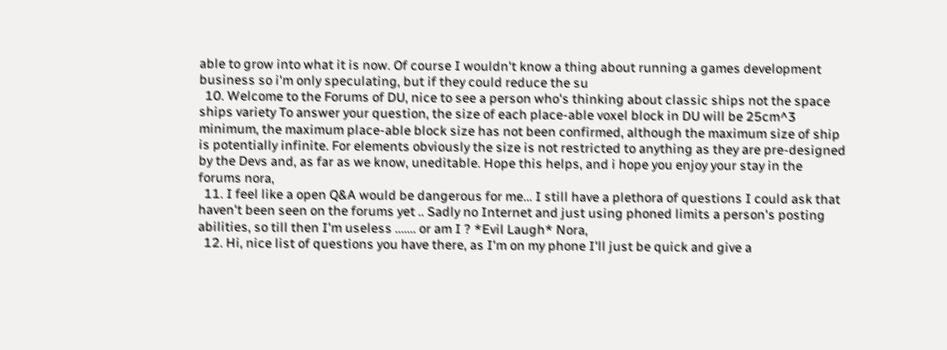able to grow into what it is now. Of course I wouldn't know a thing about running a games development business so i'm only speculating, but if they could reduce the su
  10. Welcome to the Forums of DU, nice to see a person who's thinking about classic ships not the space ships variety To answer your question, the size of each place-able voxel block in DU will be 25cm^3 minimum, the maximum place-able block size has not been confirmed, although the maximum size of ship is potentially infinite. For elements obviously the size is not restricted to anything as they are pre-designed by the Devs and, as far as we know, uneditable. Hope this helps, and i hope you enjoy your stay in the forums nora,
  11. I feel like a open Q&A would be dangerous for me... I still have a plethora of questions I could ask that haven't been seen on the forums yet .. Sadly no Internet and just using phoned limits a person's posting abilities, so till then I'm useless ....... or am I ? *Evil Laugh* Nora,
  12. Hi, nice list of questions you have there, as I'm on my phone I'll just be quick and give a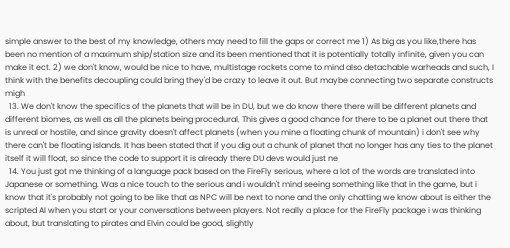simple answer to the best of my knowledge, others may need to fill the gaps or correct me 1) As big as you like,there has been no mention of a maximum ship/station size and its been mentioned that it is potentially totally infinite, given you can make it ect. 2) we don't know, would be nice to have, multistage rockets come to mind also detachable warheads and such, I think with the benefits decoupling could bring they'd be crazy to leave it out. But maybe connecting two separate constructs migh
  13. We don't know the specifics of the planets that will be in DU, but we do know there there will be different planets and different biomes, as well as all the planets being procedural. This gives a good chance for there to be a planet out there that is unreal or hostile, and since gravity doesn't affect planets (when you mine a floating chunk of mountain) i don't see why there can't be floating islands. It has been stated that if you dig out a chunk of planet that no longer has any ties to the planet itself it will float, so since the code to support it is already there DU devs would just ne
  14. You just got me thinking of a language pack based on the FireFly serious, where a lot of the words are translated into Japanese or something. Was a nice touch to the serious and i wouldn't mind seeing something like that in the game, but i know that it's probably not going to be like that as NPC will be next to none and the only chatting we know about is either the scripted AI when you start or your conversations between players. Not really a place for the FireFly package i was thinking about, but translating to pirates and Elvin could be good, slightly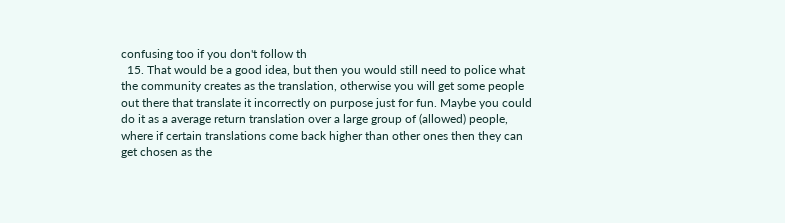confusing too if you don't follow th
  15. That would be a good idea, but then you would still need to police what the community creates as the translation, otherwise you will get some people out there that translate it incorrectly on purpose just for fun. Maybe you could do it as a average return translation over a large group of (allowed) people, where if certain translations come back higher than other ones then they can get chosen as the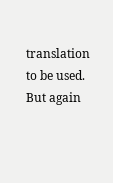translation to be used. But again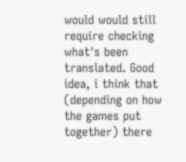would would still require checking what's been translated. Good idea, i think that (depending on how the games put together) there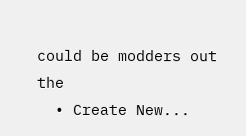could be modders out the
  • Create New...